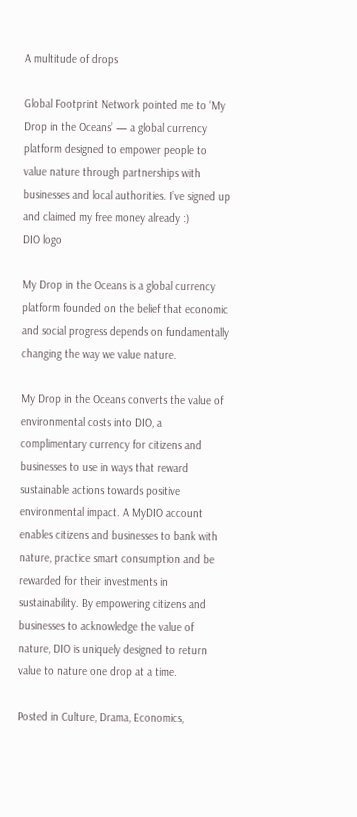A multitude of drops

Global Footprint Network pointed me to ‘My Drop in the Oceans’ — a global currency platform designed to empower people to value nature through partnerships with businesses and local authorities. I’ve signed up and claimed my free money already :)
DIO logo

My Drop in the Oceans is a global currency platform founded on the belief that economic and social progress depends on fundamentally changing the way we value nature.

My Drop in the Oceans converts the value of environmental costs into DIO, a complimentary currency for citizens and businesses to use in ways that reward sustainable actions towards positive environmental impact. A MyDIO account enables citizens and businesses to bank with nature, practice smart consumption and be rewarded for their investments in sustainability. By empowering citizens and businesses to acknowledge the value of nature, DIO is uniquely designed to return value to nature one drop at a time.

Posted in Culture, Drama, Economics,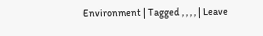Environment | Tagged , , , , | Leave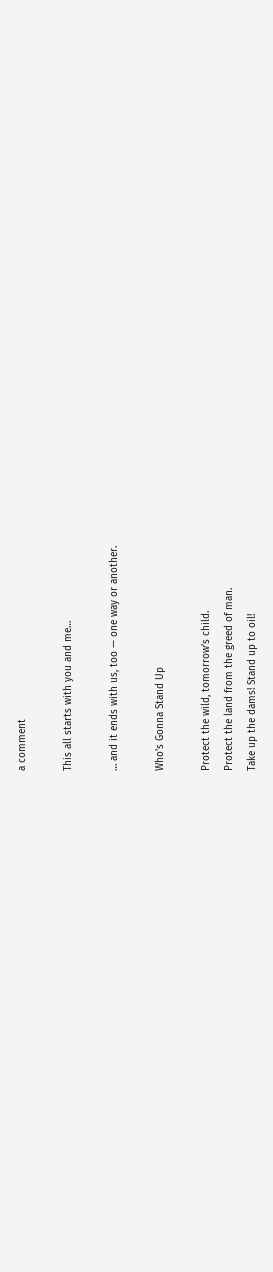a comment

This all starts with you and me…

… and it ends with us, too — one way or another.

Who’s Gonna Stand Up

Protect the wild, tomorrow’s child.
Protect the land from the greed of man.
Take up the dams! Stand up to oil!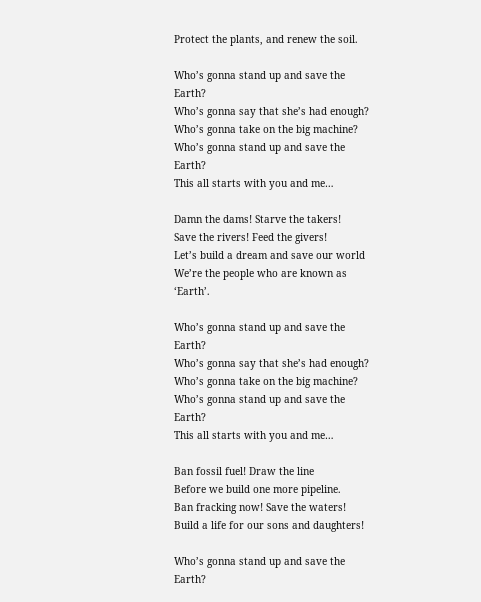Protect the plants, and renew the soil.

Who’s gonna stand up and save the Earth?
Who’s gonna say that she’s had enough?
Who’s gonna take on the big machine?
Who’s gonna stand up and save the Earth?
This all starts with you and me…

Damn the dams! Starve the takers!
Save the rivers! Feed the givers!
Let’s build a dream and save our world
We’re the people who are known as ‘Earth’.

Who’s gonna stand up and save the Earth?
Who’s gonna say that she’s had enough?
Who’s gonna take on the big machine?
Who’s gonna stand up and save the Earth?
This all starts with you and me…

Ban fossil fuel! Draw the line
Before we build one more pipeline.
Ban fracking now! Save the waters!
Build a life for our sons and daughters!

Who’s gonna stand up and save the Earth?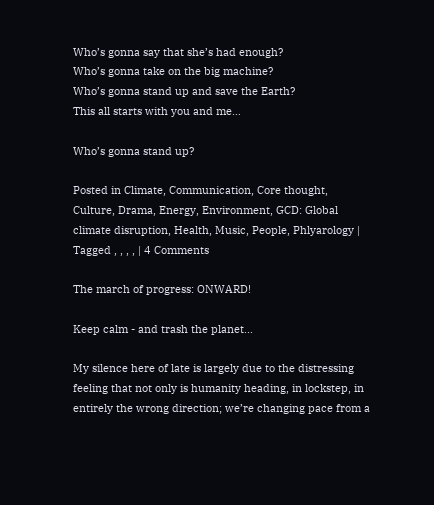Who’s gonna say that she’s had enough?
Who’s gonna take on the big machine?
Who’s gonna stand up and save the Earth?
This all starts with you and me…

Who’s gonna stand up?

Posted in Climate, Communication, Core thought, Culture, Drama, Energy, Environment, GCD: Global climate disruption, Health, Music, People, Phlyarology | Tagged , , , , | 4 Comments

The march of progress: ONWARD!

Keep calm - and trash the planet...

My silence here of late is largely due to the distressing feeling that not only is humanity heading, in lockstep, in entirely the wrong direction; we’re changing pace from a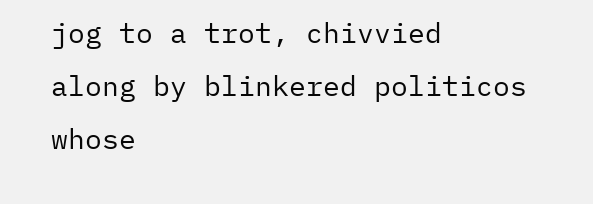jog to a trot, chivvied along by blinkered politicos whose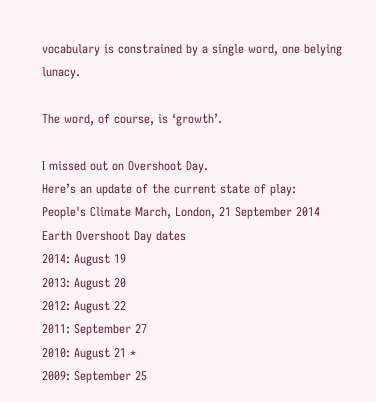vocabulary is constrained by a single word, one belying lunacy.

The word, of course, is ‘growth’.

I missed out on Overshoot Day.
Here’s an update of the current state of play:
People's Climate March, London, 21 September 2014
Earth Overshoot Day dates
2014: August 19
2013: August 20
2012: August 22
2011: September 27
2010: August 21 *
2009: September 25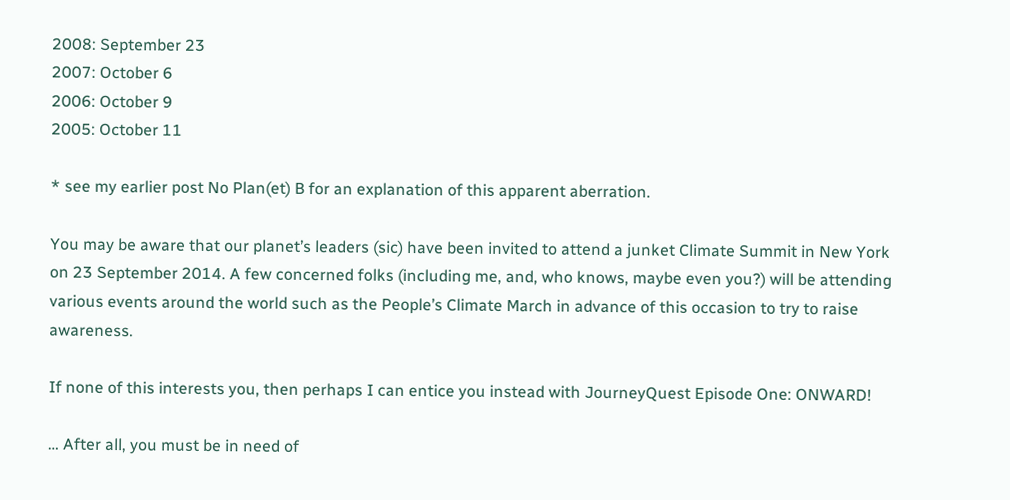2008: September 23
2007: October 6
2006: October 9
2005: October 11

* see my earlier post No Plan(et) B for an explanation of this apparent aberration.

You may be aware that our planet’s leaders (sic) have been invited to attend a junket Climate Summit in New York on 23 September 2014. A few concerned folks (including me, and, who knows, maybe even you?) will be attending various events around the world such as the People’s Climate March in advance of this occasion to try to raise awareness.

If none of this interests you, then perhaps I can entice you instead with JourneyQuest Episode One: ONWARD!

… After all, you must be in need of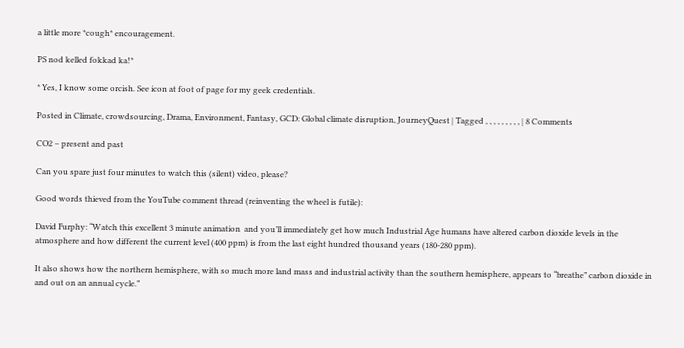a little more *cough* encouragement.

PS nod kelled fokkad ka!*

* Yes, I know some orcish. See icon at foot of page for my geek credentials.

Posted in Climate, crowdsourcing, Drama, Environment, Fantasy, GCD: Global climate disruption, JourneyQuest | Tagged , , , , , , , , , | 8 Comments

CO2 – present and past

Can you spare just four minutes to watch this (silent) video, please?

Good words thieved from the YouTube comment thread (reinventing the wheel is futile):

David Furphy: “Watch this excellent 3 minute animation  and you’ll immediately get how much Industrial Age humans have altered carbon dioxide levels in the atmosphere and how different the current level (400 ppm) is from the last eight hundred thousand years (180-280 ppm).

It also shows how the northern hemisphere, with so much more land mass and industrial activity than the southern hemisphere, appears to “breathe” carbon dioxide in and out on an annual cycle.”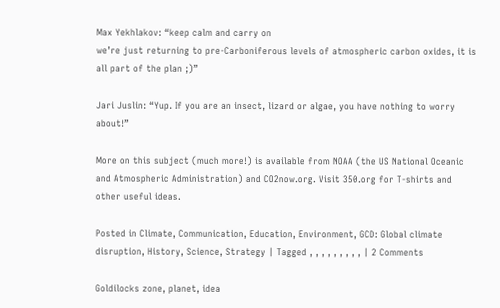Max Yekhlakov: “keep calm and carry on
we’re just returning to pre-Carboniferous levels of atmospheric carbon oxides, it is all part of the plan ;)”

Jari Juslin: “Yup. If you are an insect, lizard or algae, you have nothing to worry about!”

More on this subject (much more!) is available from NOAA (the US National Oceanic and Atmospheric Administration) and CO2now.org. Visit 350.org for T-shirts and other useful ideas.

Posted in Climate, Communication, Education, Environment, GCD: Global climate disruption, History, Science, Strategy | Tagged , , , , , , , , , | 2 Comments

Goldilocks zone, planet, idea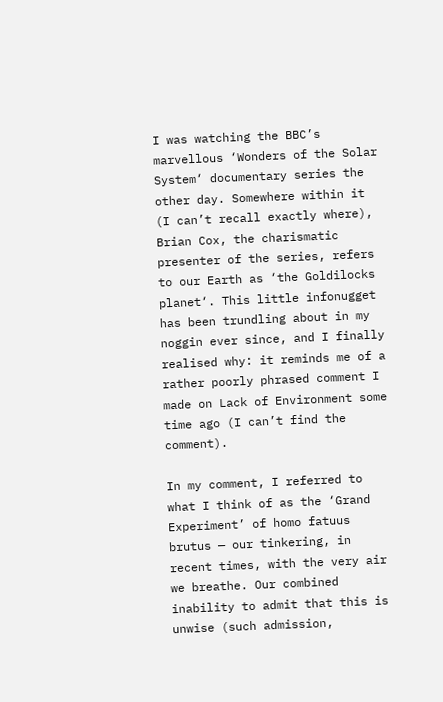I was watching the BBC’s marvellous ‘Wonders of the Solar System‘ documentary series the other day. Somewhere within it (I can’t recall exactly where), Brian Cox, the charismatic presenter of the series, refers to our Earth as ‘the Goldilocks planet‘. This little infonugget has been trundling about in my noggin ever since, and I finally realised why: it reminds me of a rather poorly phrased comment I made on Lack of Environment some time ago (I can’t find the comment).

In my comment, I referred to what I think of as the ‘Grand Experiment’ of homo fatuus brutus — our tinkering, in recent times, with the very air we breathe. Our combined inability to admit that this is unwise (such admission,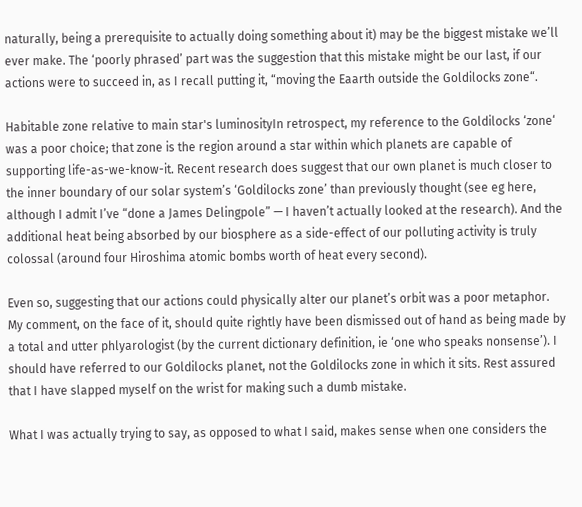naturally, being a prerequisite to actually doing something about it) may be the biggest mistake we’ll ever make. The ‘poorly phrased’ part was the suggestion that this mistake might be our last, if our actions were to succeed in, as I recall putting it, “moving the Eaarth outside the Goldilocks zone“.

Habitable zone relative to main star's luminosityIn retrospect, my reference to the Goldilocks ‘zone‘ was a poor choice; that zone is the region around a star within which planets are capable of supporting life-as-we-know-it. Recent research does suggest that our own planet is much closer to the inner boundary of our solar system’s ‘Goldilocks zone’ than previously thought (see eg here, although I admit I’ve “done a James Delingpole” — I haven’t actually looked at the research). And the additional heat being absorbed by our biosphere as a side-effect of our polluting activity is truly colossal (around four Hiroshima atomic bombs worth of heat every second).

Even so, suggesting that our actions could physically alter our planet’s orbit was a poor metaphor. My comment, on the face of it, should quite rightly have been dismissed out of hand as being made by a total and utter phlyarologist (by the current dictionary definition, ie ‘one who speaks nonsense’). I should have referred to our Goldilocks planet, not the Goldilocks zone in which it sits. Rest assured that I have slapped myself on the wrist for making such a dumb mistake.

What I was actually trying to say, as opposed to what I said, makes sense when one considers the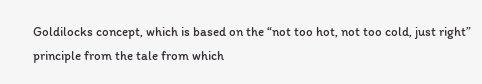Goldilocks concept, which is based on the “not too hot, not too cold, just right” principle from the tale from which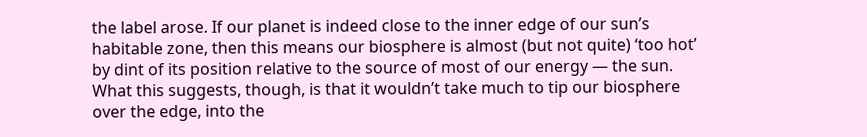the label arose. If our planet is indeed close to the inner edge of our sun’s habitable zone, then this means our biosphere is almost (but not quite) ‘too hot’ by dint of its position relative to the source of most of our energy — the sun. What this suggests, though, is that it wouldn’t take much to tip our biosphere over the edge, into the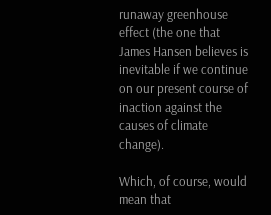runaway greenhouse effect (the one that James Hansen believes is inevitable if we continue on our present course of inaction against the causes of climate change).

Which, of course, would mean that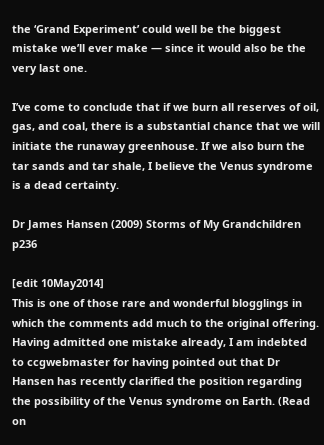the ‘Grand Experiment’ could well be the biggest mistake we’ll ever make — since it would also be the very last one.

I’ve come to conclude that if we burn all reserves of oil, gas, and coal, there is a substantial chance that we will initiate the runaway greenhouse. If we also burn the tar sands and tar shale, I believe the Venus syndrome is a dead certainty.

Dr James Hansen (2009) Storms of My Grandchildren p236

[edit 10May2014]
This is one of those rare and wonderful blogglings in which the comments add much to the original offering. Having admitted one mistake already, I am indebted to ccgwebmaster for having pointed out that Dr Hansen has recently clarified the position regarding the possibility of the Venus syndrome on Earth. (Read on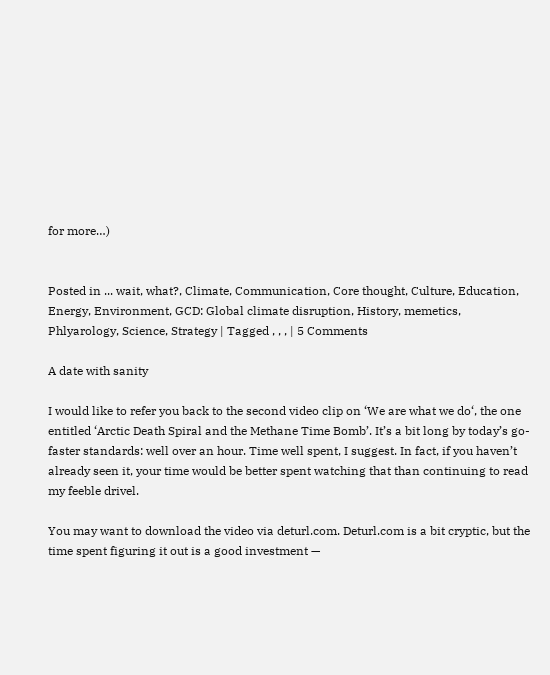for more…)


Posted in ... wait, what?, Climate, Communication, Core thought, Culture, Education, Energy, Environment, GCD: Global climate disruption, History, memetics, Phlyarology, Science, Strategy | Tagged , , , | 5 Comments

A date with sanity

I would like to refer you back to the second video clip on ‘We are what we do‘, the one entitled ‘Arctic Death Spiral and the Methane Time Bomb’. It’s a bit long by today’s go-faster standards: well over an hour. Time well spent, I suggest. In fact, if you haven’t already seen it, your time would be better spent watching that than continuing to read my feeble drivel.

You may want to download the video via deturl.com. Deturl.com is a bit cryptic, but the time spent figuring it out is a good investment —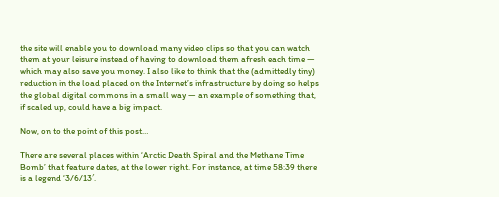the site will enable you to download many video clips so that you can watch them at your leisure instead of having to download them afresh each time — which may also save you money. I also like to think that the (admittedly tiny) reduction in the load placed on the Internet’s infrastructure by doing so helps the global digital commons in a small way — an example of something that, if scaled up, could have a big impact.

Now, on to the point of this post…

There are several places within ‘Arctic Death Spiral and the Methane Time Bomb’ that feature dates, at the lower right. For instance, at time 58:39 there is a legend ‘3/6/13′.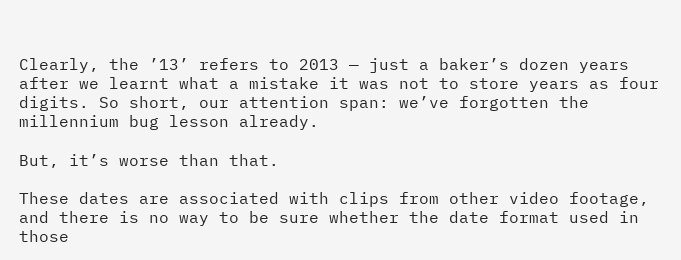Clearly, the ’13’ refers to 2013 — just a baker’s dozen years after we learnt what a mistake it was not to store years as four digits. So short, our attention span: we’ve forgotten the millennium bug lesson already.

But, it’s worse than that.

These dates are associated with clips from other video footage, and there is no way to be sure whether the date format used in those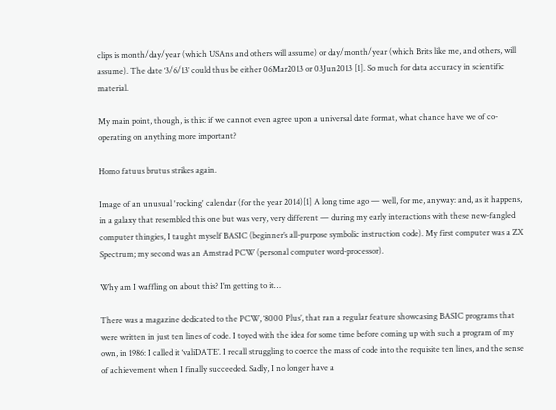clips is month/day/year (which USAns and others will assume) or day/month/year (which Brits like me, and others, will assume). The date ‘3/6/13′ could thus be either 06Mar2013 or 03Jun2013 [1]. So much for data accuracy in scientific material.

My main point, though, is this: if we cannot even agree upon a universal date format, what chance have we of co-operating on anything more important?

Homo fatuus brutus strikes again.

Image of an unusual 'rocking' calendar (for the year 2014)[1] A long time ago — well, for me, anyway: and, as it happens, in a galaxy that resembled this one but was very, very different — during my early interactions with these new-fangled computer thingies, I taught myself BASIC (beginner’s all-purpose symbolic instruction code). My first computer was a ZX Spectrum; my second was an Amstrad PCW (personal computer word-processor).

Why am I waffling on about this? I’m getting to it…

There was a magazine dedicated to the PCW, ‘8000 Plus’, that ran a regular feature showcasing BASIC programs that were written in just ten lines of code. I toyed with the idea for some time before coming up with such a program of my own, in 1986: I called it ‘valiDATE’. I recall struggling to coerce the mass of code into the requisite ten lines, and the sense of achievement when I finally succeeded. Sadly, I no longer have a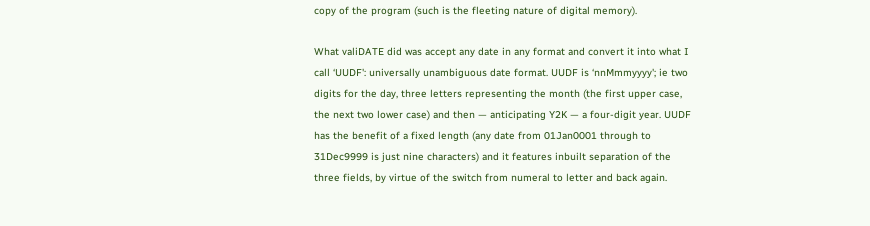copy of the program (such is the fleeting nature of digital memory).

What valiDATE did was accept any date in any format and convert it into what I call ‘UUDF': universally unambiguous date format. UUDF is ‘nnMmmyyyy'; ie two digits for the day, three letters representing the month (the first upper case, the next two lower case) and then — anticipating Y2K — a four-digit year. UUDF has the benefit of a fixed length (any date from 01Jan0001 through to 31Dec9999 is just nine characters) and it features inbuilt separation of the three fields, by virtue of the switch from numeral to letter and back again.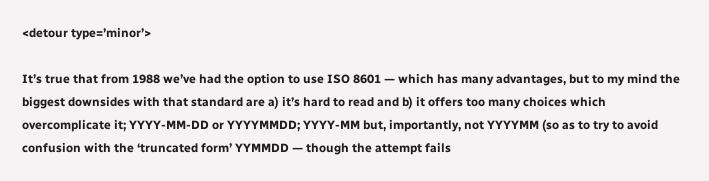<detour type=’minor’>

It’s true that from 1988 we’ve had the option to use ISO 8601 — which has many advantages, but to my mind the biggest downsides with that standard are a) it’s hard to read and b) it offers too many choices which overcomplicate it; YYYY-MM-DD or YYYYMMDD; YYYY-MM but, importantly, not YYYYMM (so as to try to avoid confusion with the ‘truncated form’ YYMMDD — though the attempt fails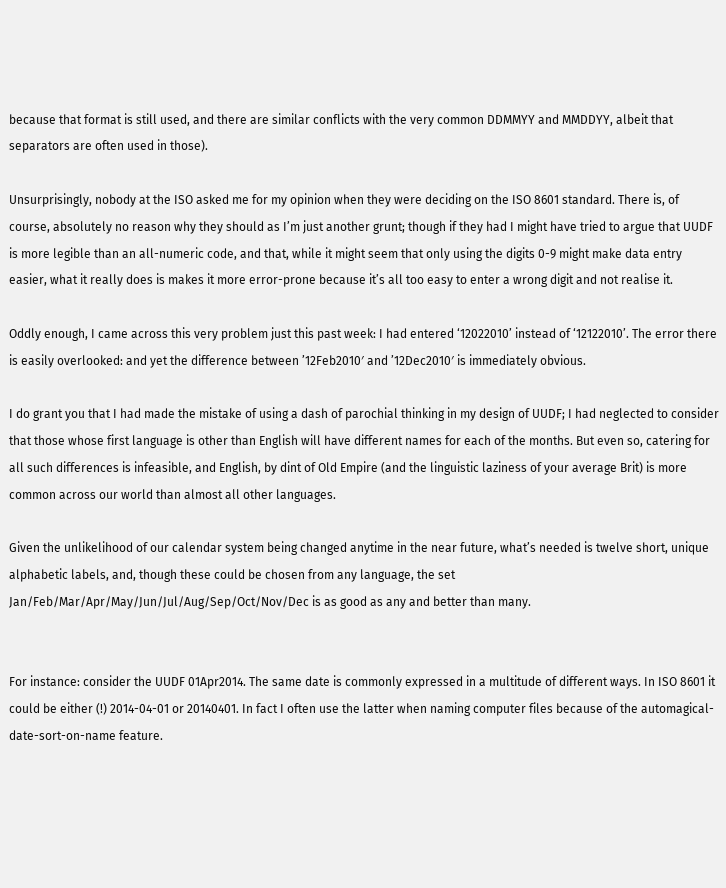because that format is still used, and there are similar conflicts with the very common DDMMYY and MMDDYY, albeit that separators are often used in those).

Unsurprisingly, nobody at the ISO asked me for my opinion when they were deciding on the ISO 8601 standard. There is, of course, absolutely no reason why they should as I’m just another grunt; though if they had I might have tried to argue that UUDF is more legible than an all-numeric code, and that, while it might seem that only using the digits 0-9 might make data entry easier, what it really does is makes it more error-prone because it’s all too easy to enter a wrong digit and not realise it.

Oddly enough, I came across this very problem just this past week: I had entered ‘12022010’ instead of ‘12122010’. The error there is easily overlooked: and yet the difference between ’12Feb2010′ and ’12Dec2010′ is immediately obvious.

I do grant you that I had made the mistake of using a dash of parochial thinking in my design of UUDF; I had neglected to consider that those whose first language is other than English will have different names for each of the months. But even so, catering for all such differences is infeasible, and English, by dint of Old Empire (and the linguistic laziness of your average Brit) is more common across our world than almost all other languages.

Given the unlikelihood of our calendar system being changed anytime in the near future, what’s needed is twelve short, unique alphabetic labels, and, though these could be chosen from any language, the set Jan/Feb/Mar/Apr/May/Jun/Jul/Aug/Sep/Oct/Nov/Dec is as good as any and better than many.


For instance: consider the UUDF 01Apr2014. The same date is commonly expressed in a multitude of different ways. In ISO 8601 it could be either (!) 2014-04-01 or 20140401. In fact I often use the latter when naming computer files because of the automagical-date-sort-on-name feature.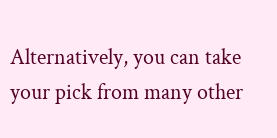Alternatively, you can take your pick from many other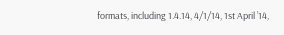formats, including 1.4.14, 4/1/14, 1st April ’14,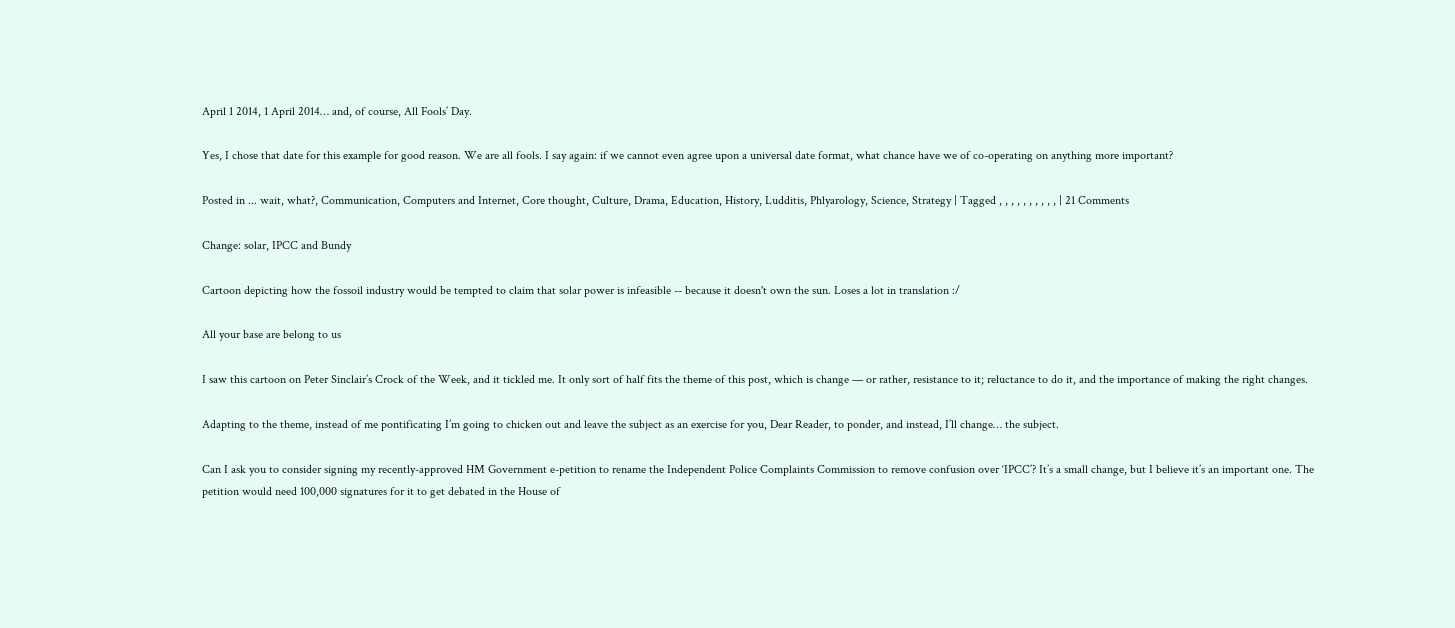April 1 2014, 1 April 2014… and, of course, All Fools’ Day.

Yes, I chose that date for this example for good reason. We are all fools. I say again: if we cannot even agree upon a universal date format, what chance have we of co-operating on anything more important?

Posted in ... wait, what?, Communication, Computers and Internet, Core thought, Culture, Drama, Education, History, Ludditis, Phlyarology, Science, Strategy | Tagged , , , , , , , , , , | 21 Comments

Change: solar, IPCC and Bundy

Cartoon depicting how the fossoil industry would be tempted to claim that solar power is infeasible -- because it doesn't own the sun. Loses a lot in translation :/

All your base are belong to us

I saw this cartoon on Peter Sinclair’s Crock of the Week, and it tickled me. It only sort of half fits the theme of this post, which is change — or rather, resistance to it; reluctance to do it, and the importance of making the right changes.

Adapting to the theme, instead of me pontificating I’m going to chicken out and leave the subject as an exercise for you, Dear Reader, to ponder, and instead, I’ll change… the subject.

Can I ask you to consider signing my recently-approved HM Government e-petition to rename the Independent Police Complaints Commission to remove confusion over ‘IPCC’? It’s a small change, but I believe it’s an important one. The petition would need 100,000 signatures for it to get debated in the House of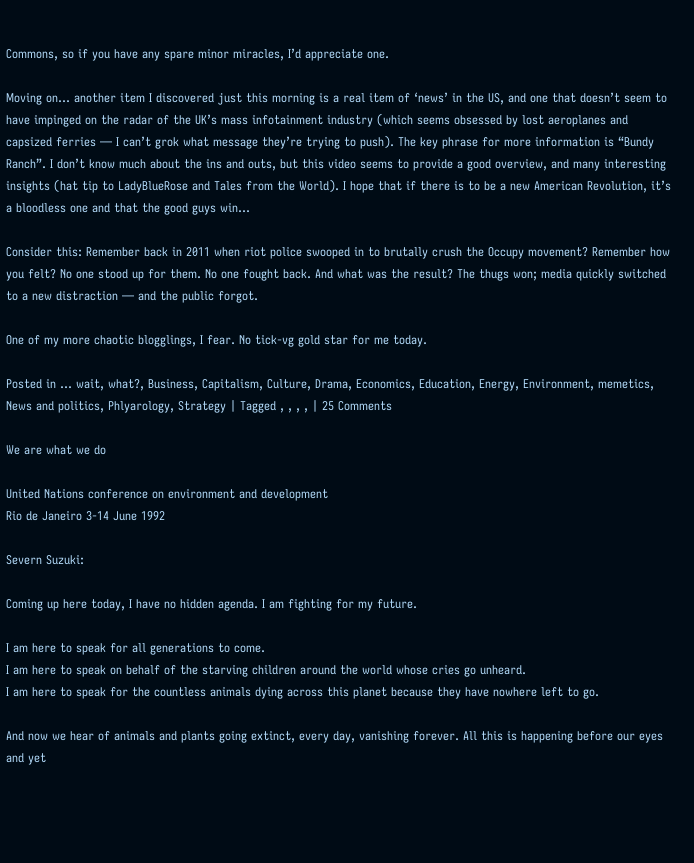Commons, so if you have any spare minor miracles, I’d appreciate one.

Moving on… another item I discovered just this morning is a real item of ‘news’ in the US, and one that doesn’t seem to have impinged on the radar of the UK’s mass infotainment industry (which seems obsessed by lost aeroplanes and capsized ferries — I can’t grok what message they’re trying to push). The key phrase for more information is “Bundy Ranch”. I don’t know much about the ins and outs, but this video seems to provide a good overview, and many interesting insights (hat tip to LadyBlueRose and Tales from the World). I hope that if there is to be a new American Revolution, it’s a bloodless one and that the good guys win…

Consider this: Remember back in 2011 when riot police swooped in to brutally crush the Occupy movement? Remember how you felt? No one stood up for them. No one fought back. And what was the result? The thugs won; media quickly switched to a new distraction — and the public forgot.

One of my more chaotic blogglings, I fear. No tick-vg gold star for me today.

Posted in ... wait, what?, Business, Capitalism, Culture, Drama, Economics, Education, Energy, Environment, memetics, News and politics, Phlyarology, Strategy | Tagged , , , , | 25 Comments

We are what we do

United Nations conference on environment and development
Rio de Janeiro 3-14 June 1992

Severn Suzuki:

Coming up here today, I have no hidden agenda. I am fighting for my future.

I am here to speak for all generations to come.
I am here to speak on behalf of the starving children around the world whose cries go unheard.
I am here to speak for the countless animals dying across this planet because they have nowhere left to go.

And now we hear of animals and plants going extinct, every day, vanishing forever. All this is happening before our eyes and yet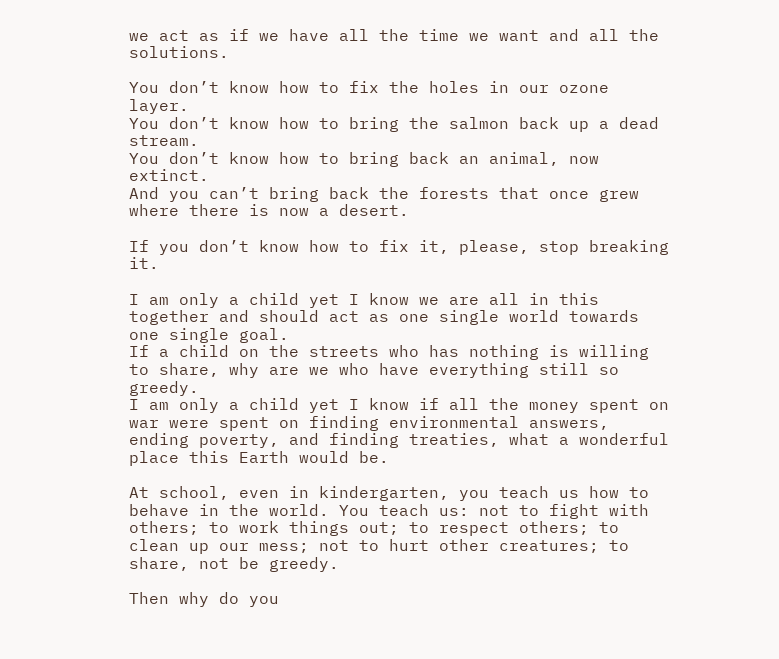we act as if we have all the time we want and all the solutions.

You don’t know how to fix the holes in our ozone layer.
You don’t know how to bring the salmon back up a dead stream.
You don’t know how to bring back an animal, now extinct.
And you can’t bring back the forests that once grew where there is now a desert.

If you don’t know how to fix it, please, stop breaking it.

I am only a child yet I know we are all in this together and should act as one single world towards one single goal.
If a child on the streets who has nothing is willing to share, why are we who have everything still so greedy.
I am only a child yet I know if all the money spent on war were spent on finding environmental answers, ending poverty, and finding treaties, what a wonderful place this Earth would be.

At school, even in kindergarten, you teach us how to behave in the world. You teach us: not to fight with others; to work things out; to respect others; to clean up our mess; not to hurt other creatures; to share, not be greedy.

Then why do you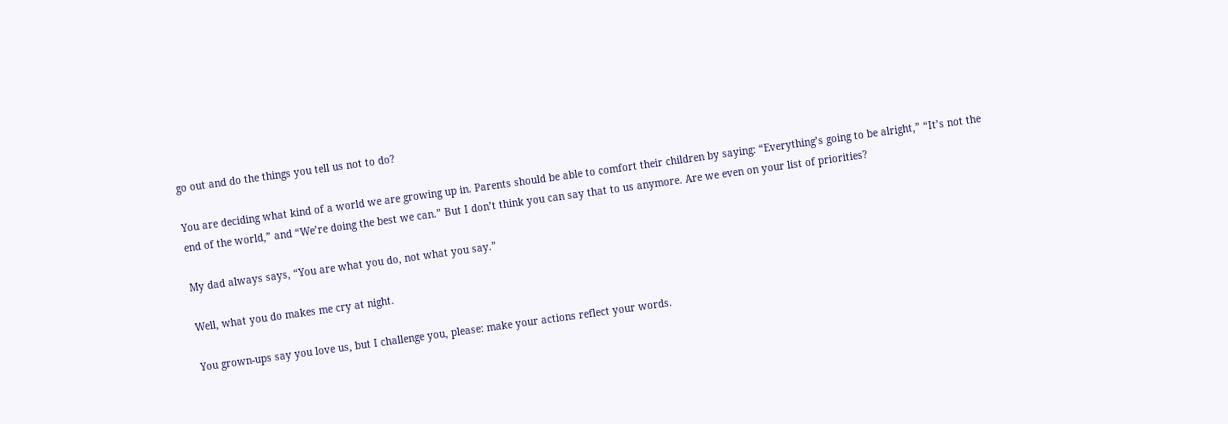go out and do the things you tell us not to do?

You are deciding what kind of a world we are growing up in. Parents should be able to comfort their children by saying: “Everything’s going to be alright,” “It’s not the end of the world,” and “We’re doing the best we can.” But I don’t think you can say that to us anymore. Are we even on your list of priorities?

My dad always says, “You are what you do, not what you say.”

Well, what you do makes me cry at night.

You grown-ups say you love us, but I challenge you, please: make your actions reflect your words.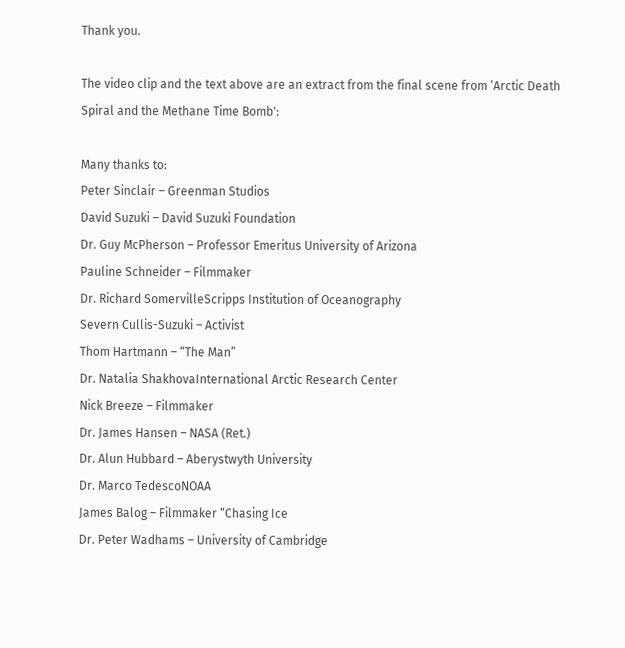Thank you.

The video clip and the text above are an extract from the final scene from ‘Arctic Death Spiral and the Methane Time Bomb':

Many thanks to:
Peter Sinclair – Greenman Studios
David Suzuki – David Suzuki Foundation
Dr. Guy McPherson – Professor Emeritus University of Arizona
Pauline Schneider – Filmmaker
Dr. Richard SomervilleScripps Institution of Oceanography
Severn Cullis-Suzuki – Activist
Thom Hartmann – “The Man”
Dr. Natalia ShakhovaInternational Arctic Research Center
Nick Breeze – Filmmaker
Dr. James Hansen – NASA (Ret.)
Dr. Alun Hubbard – Aberystwyth University
Dr. Marco TedescoNOAA
James Balog – Filmmaker “Chasing Ice
Dr. Peter Wadhams – University of Cambridge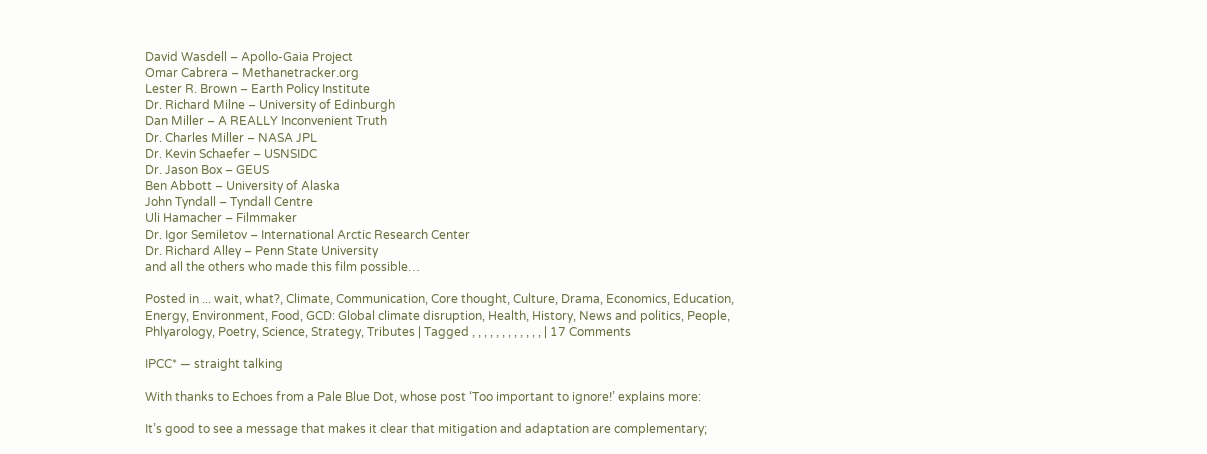David Wasdell – Apollo-Gaia Project
Omar Cabrera – Methanetracker.org
Lester R. Brown – Earth Policy Institute
Dr. Richard Milne – University of Edinburgh
Dan Miller – A REALLY Inconvenient Truth
Dr. Charles Miller – NASA JPL
Dr. Kevin Schaefer – USNSIDC
Dr. Jason Box – GEUS
Ben Abbott – University of Alaska
John Tyndall – Tyndall Centre
Uli Hamacher – Filmmaker
Dr. Igor Semiletov – International Arctic Research Center
Dr. Richard Alley – Penn State University
and all the others who made this film possible…

Posted in ... wait, what?, Climate, Communication, Core thought, Culture, Drama, Economics, Education, Energy, Environment, Food, GCD: Global climate disruption, Health, History, News and politics, People, Phlyarology, Poetry, Science, Strategy, Tributes | Tagged , , , , , , , , , , , , | 17 Comments

IPCC* — straight talking

With thanks to Echoes from a Pale Blue Dot, whose post ‘Too important to ignore!’ explains more:

It’s good to see a message that makes it clear that mitigation and adaptation are complementary;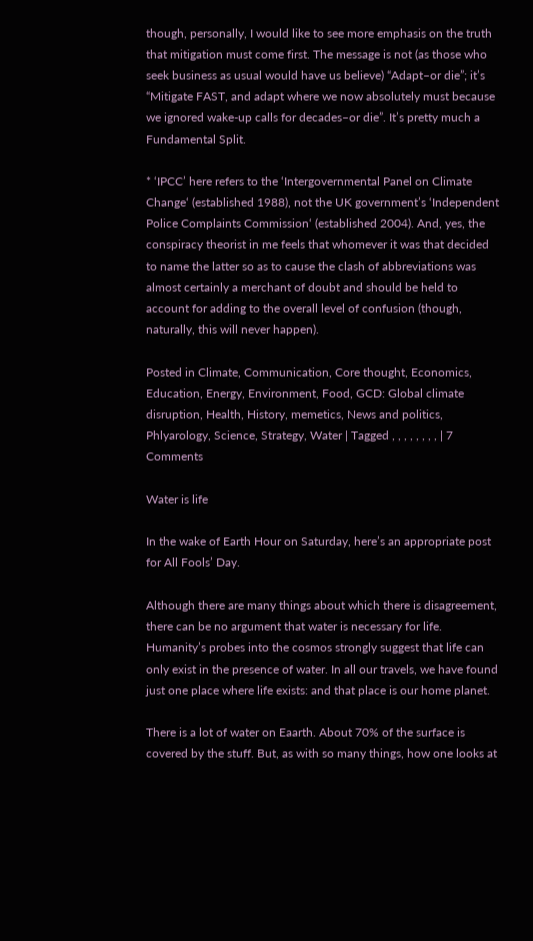though, personally, I would like to see more emphasis on the truth that mitigation must come first. The message is not (as those who seek business as usual would have us believe) “Adapt–or die”; it’s “Mitigate FAST, and adapt where we now absolutely must because we ignored wake-up calls for decades–or die”. It’s pretty much a Fundamental Split.

* ‘IPCC’ here refers to the ‘Intergovernmental Panel on Climate Change‘ (established 1988), not the UK government’s ‘Independent Police Complaints Commission‘ (established 2004). And, yes, the conspiracy theorist in me feels that whomever it was that decided to name the latter so as to cause the clash of abbreviations was almost certainly a merchant of doubt and should be held to account for adding to the overall level of confusion (though, naturally, this will never happen).

Posted in Climate, Communication, Core thought, Economics, Education, Energy, Environment, Food, GCD: Global climate disruption, Health, History, memetics, News and politics, Phlyarology, Science, Strategy, Water | Tagged , , , , , , , , | 7 Comments

Water is life

In the wake of Earth Hour on Saturday, here’s an appropriate post for All Fools’ Day.

Although there are many things about which there is disagreement, there can be no argument that water is necessary for life. Humanity’s probes into the cosmos strongly suggest that life can only exist in the presence of water. In all our travels, we have found just one place where life exists: and that place is our home planet.

There is a lot of water on Eaarth. About 70% of the surface is covered by the stuff. But, as with so many things, how one looks at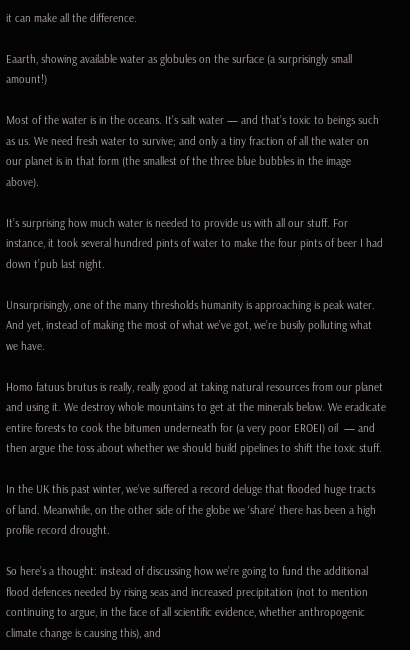it can make all the difference.

Eaarth, showing available water as globules on the surface (a surprisingly small amount!)

Most of the water is in the oceans. It’s salt water — and that’s toxic to beings such as us. We need fresh water to survive; and only a tiny fraction of all the water on our planet is in that form (the smallest of the three blue bubbles in the image above).

It’s surprising how much water is needed to provide us with all our stuff. For instance, it took several hundred pints of water to make the four pints of beer I had down t’pub last night.

Unsurprisingly, one of the many thresholds humanity is approaching is peak water. And yet, instead of making the most of what we’ve got, we’re busily polluting what we have.

Homo fatuus brutus is really, really good at taking natural resources from our planet and using it. We destroy whole mountains to get at the minerals below. We eradicate entire forests to cook the bitumen underneath for (a very poor EROEI) oil  — and then argue the toss about whether we should build pipelines to shift the toxic stuff.

In the UK this past winter, we’ve suffered a record deluge that flooded huge tracts of land. Meanwhile, on the other side of the globe we ‘share’ there has been a high profile record drought.

So here’s a thought: instead of discussing how we’re going to fund the additional flood defences needed by rising seas and increased precipitation (not to mention continuing to argue, in the face of all scientific evidence, whether anthropogenic climate change is causing this), and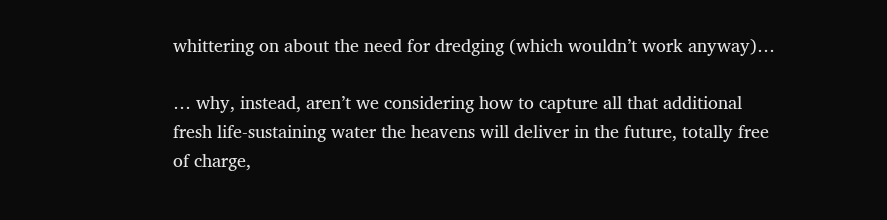whittering on about the need for dredging (which wouldn’t work anyway)…

… why, instead, aren’t we considering how to capture all that additional fresh life-sustaining water the heavens will deliver in the future, totally free of charge,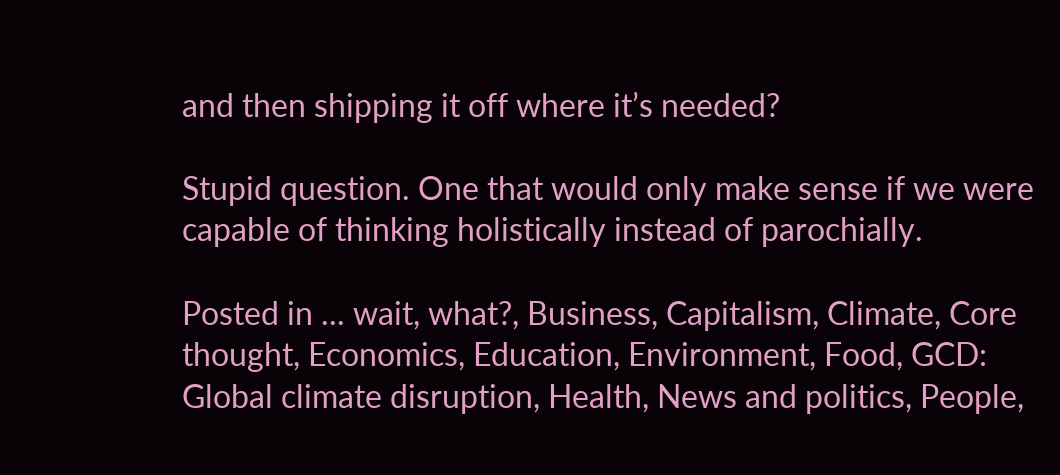and then shipping it off where it’s needed?

Stupid question. One that would only make sense if we were capable of thinking holistically instead of parochially.

Posted in ... wait, what?, Business, Capitalism, Climate, Core thought, Economics, Education, Environment, Food, GCD: Global climate disruption, Health, News and politics, People,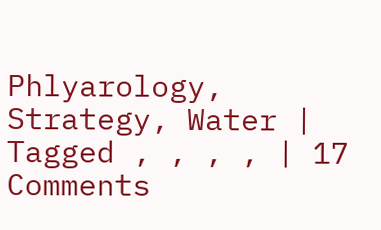Phlyarology, Strategy, Water | Tagged , , , , | 17 Comments